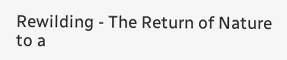Rewilding - The Return of Nature to a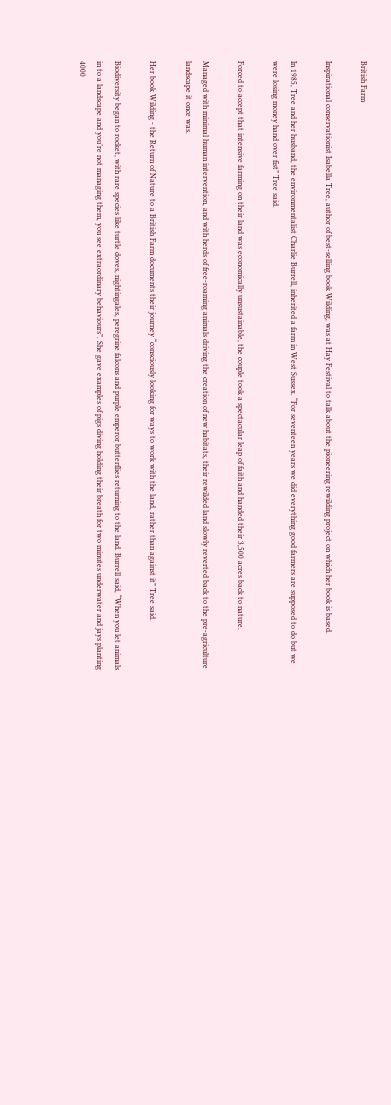British Farm

Inspirational conservationist Isabella Tree, author of best-selling book Wilding, was at Hay Festival to talk about the pioneering rewilding project on which her book is based.

In 1985, Tree and her husband, the environmentalist Charlie Burrell, inherited a farm in West Sussex. “For seventeen years we did everything good farmers are supposed to do but we were losing money hand over fist” Tree said.

Forced to accept that intensive farming on their land was economically unsustainable, the couple took a spectacular leap of faith and handed their 3,500 acres back to nature.

Managed with minimal human intervention, and with herds of free-roaming animals driving the creation of new habitats, their rewilded land slowly reverted back to the pre-agriculture landscape it once was.

Her book Wilding - the Return of Nature to a British Farm documents their journey “consciously looking for ways to work with the land, rather than against it” Tree said.

Biodiversity began to rocket, with rare species like turtle doves, nightingales, peregrine falcons and purple emperor butterflies returning to the land. Burrell said, “When you let animals in to a landscape and you’re not managing them, you see extraordinary behaviours”. She gave examples of pigs diving holding their breath for two minutes underwater and jays planting 4000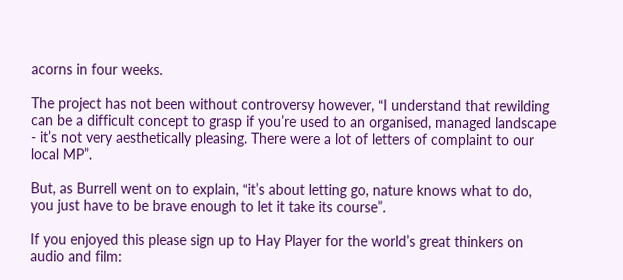acorns in four weeks.

The project has not been without controversy however, “I understand that rewilding can be a difficult concept to grasp if you’re used to an organised, managed landscape - it’s not very aesthetically pleasing. There were a lot of letters of complaint to our local MP”.

But, as Burrell went on to explain, “it’s about letting go, nature knows what to do, you just have to be brave enough to let it take its course”.

If you enjoyed this please sign up to Hay Player for the world’s great thinkers on audio and film: